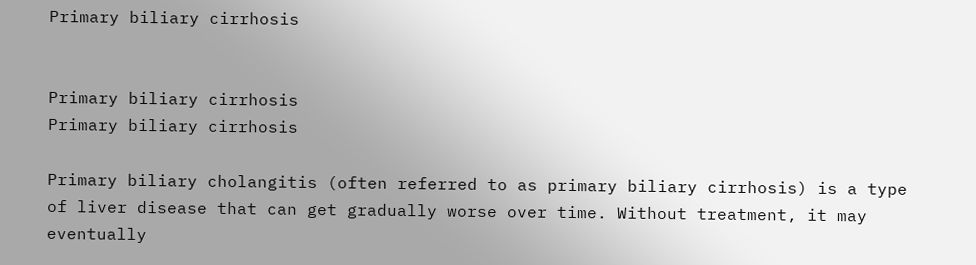Primary biliary cirrhosis


Primary biliary cirrhosis
Primary biliary cirrhosis

Primary biliary cholangitis (often referred to as primary biliary cirrhosis) is a type of liver disease that can get gradually worse over time. Without treatment, it may eventually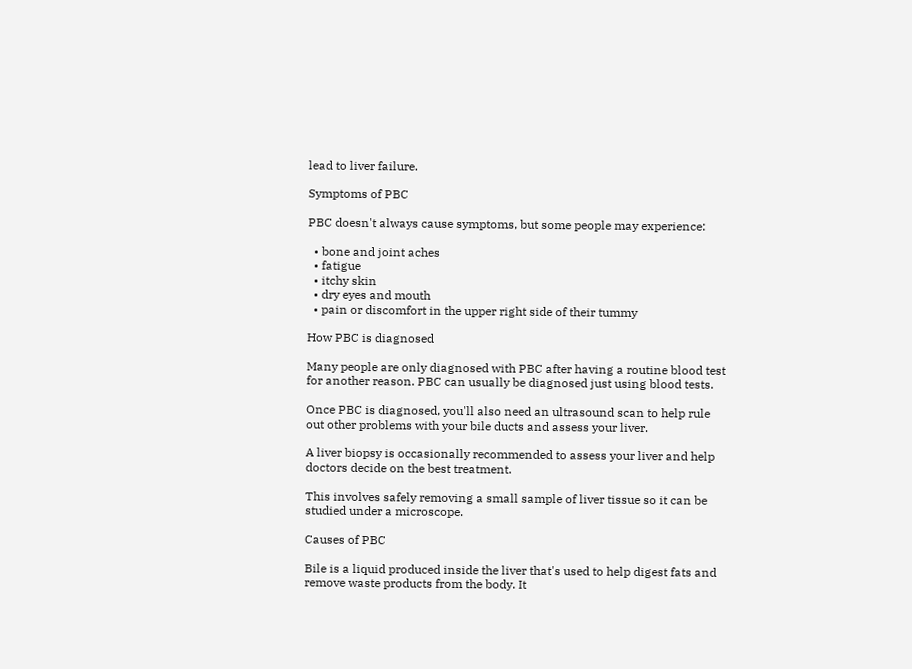lead to liver failure.

Symptoms of PBC

PBC doesn't always cause symptoms, but some people may experience:

  • bone and joint aches
  • fatigue
  • itchy skin
  • dry eyes and mouth
  • pain or discomfort in the upper right side of their tummy

How PBC is diagnosed

Many people are only diagnosed with PBC after having a routine blood test for another reason. PBC can usually be diagnosed just using blood tests.

Once PBC is diagnosed, you'll also need an ultrasound scan to help rule out other problems with your bile ducts and assess your liver.

A liver biopsy is occasionally recommended to assess your liver and help doctors decide on the best treatment.

This involves safely removing a small sample of liver tissue so it can be studied under a microscope.

Causes of PBC

Bile is a liquid produced inside the liver that's used to help digest fats and remove waste products from the body. It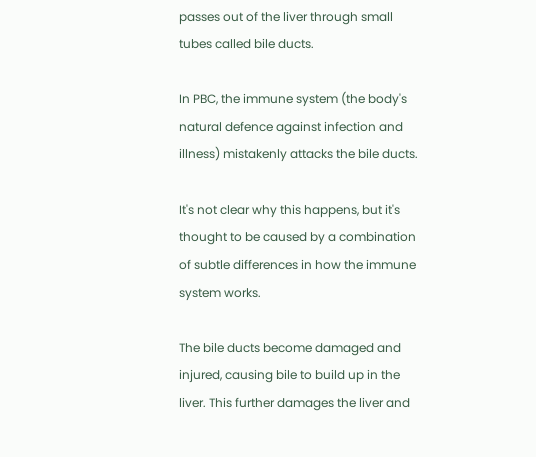passes out of the liver through small tubes called bile ducts.

In PBC, the immune system (the body's natural defence against infection and illness) mistakenly attacks the bile ducts.

It's not clear why this happens, but it's thought to be caused by a combination of subtle differences in how the immune system works.

The bile ducts become damaged and injured, causing bile to build up in the liver. This further damages the liver and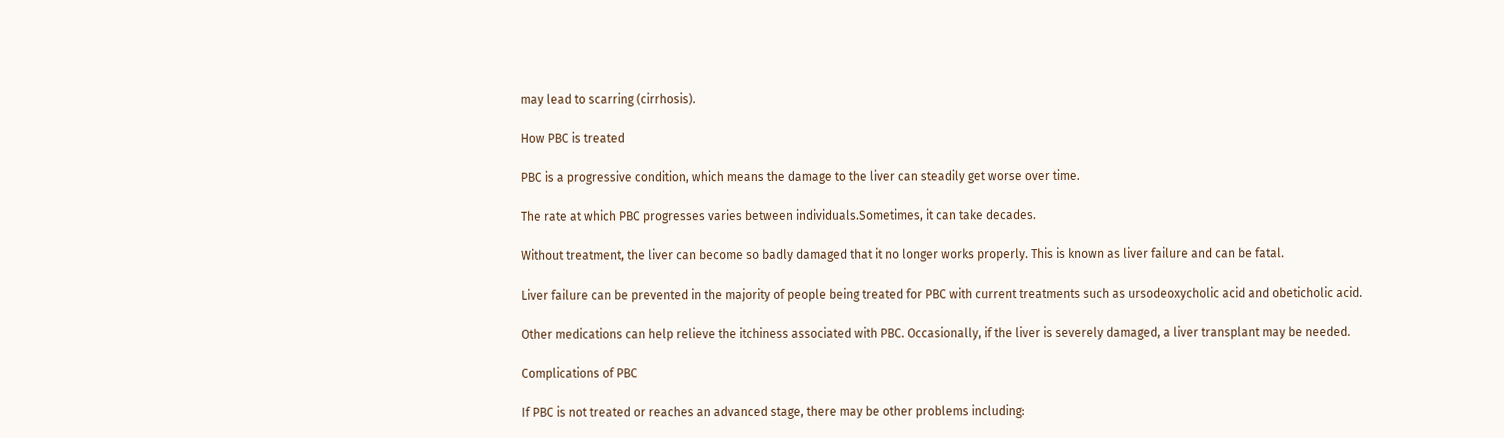may lead to scarring (cirrhosis).

How PBC is treated

PBC is a progressive condition, which means the damage to the liver can steadily get worse over time.

The rate at which PBC progresses varies between individuals.Sometimes, it can take decades.

Without treatment, the liver can become so badly damaged that it no longer works properly. This is known as liver failure and can be fatal.

Liver failure can be prevented in the majority of people being treated for PBC with current treatments such as ursodeoxycholic acid and obeticholic acid.

Other medications can help relieve the itchiness associated with PBC. Occasionally, if the liver is severely damaged, a liver transplant may be needed.

Complications of PBC

If PBC is not treated or reaches an advanced stage, there may be other problems including: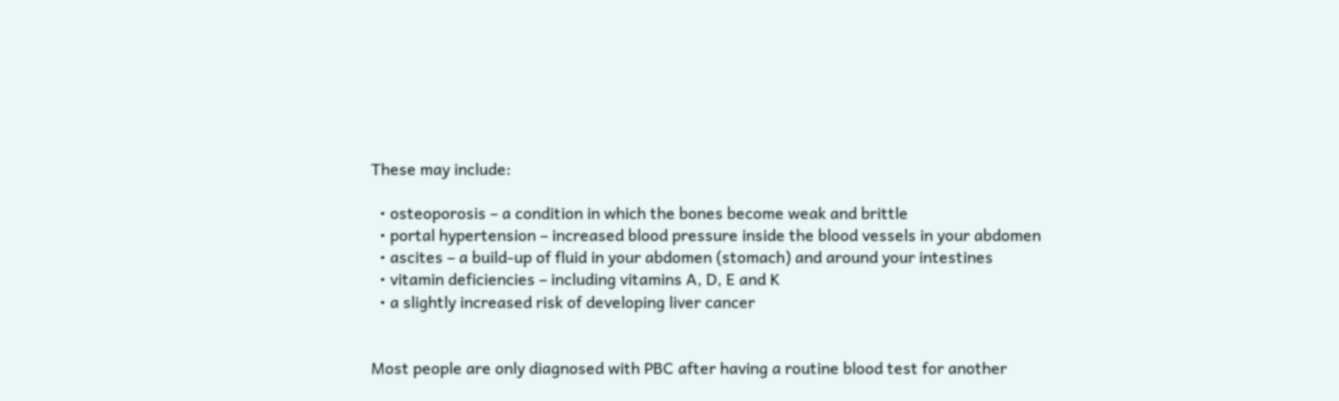These may include:

  • osteoporosis – a condition in which the bones become weak and brittle
  • portal hypertension – increased blood pressure inside the blood vessels in your abdomen
  • ascites – a build-up of fluid in your abdomen (stomach) and around your intestines
  • vitamin deficiencies – including vitamins A, D, E and K
  • a slightly increased risk of developing liver cancer


Most people are only diagnosed with PBC after having a routine blood test for another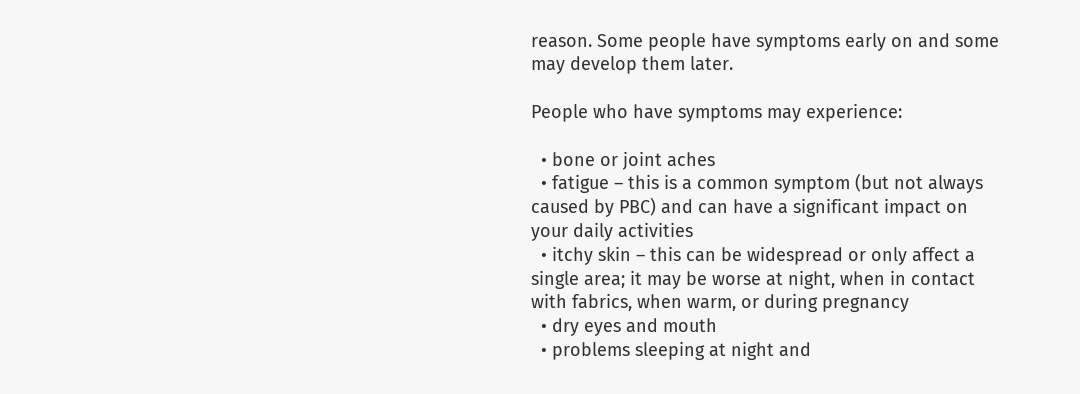reason. Some people have symptoms early on and some may develop them later.

People who have symptoms may experience:

  • bone or joint aches
  • fatigue – this is a common symptom (but not always caused by PBC) and can have a significant impact on your daily activities
  • itchy skin – this can be widespread or only affect a single area; it may be worse at night, when in contact with fabrics, when warm, or during pregnancy
  • dry eyes and mouth
  • problems sleeping at night and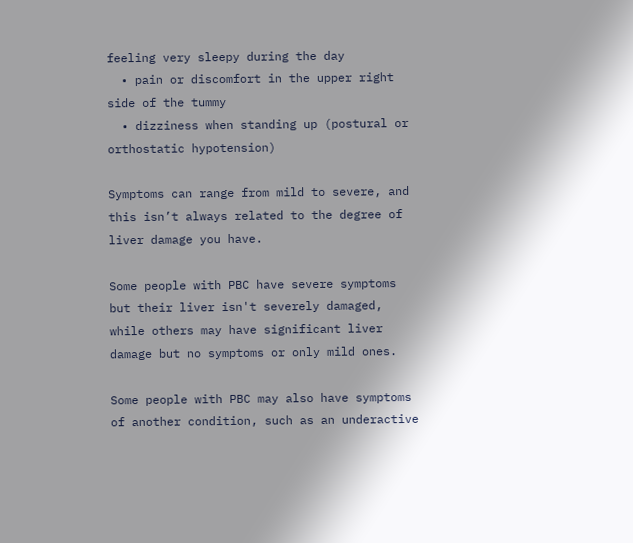feeling very sleepy during the day
  • pain or discomfort in the upper right side of the tummy
  • dizziness when standing up (postural or orthostatic hypotension)

Symptoms can range from mild to severe, and this isn’t always related to the degree of liver damage you have.

Some people with PBC have severe symptoms but their liver isn't severely damaged, while others may have significant liver damage but no symptoms or only mild ones.

Some people with PBC may also have symptoms of another condition, such as an underactive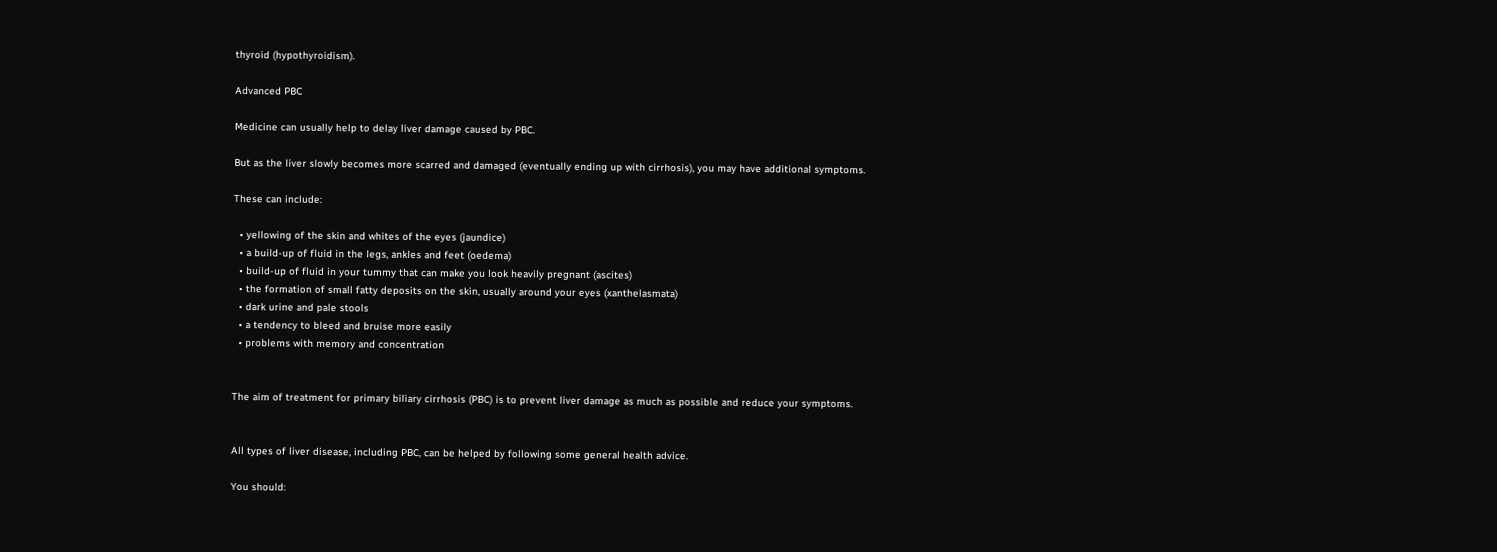thyroid (hypothyroidism).

Advanced PBC

Medicine can usually help to delay liver damage caused by PBC.

But as the liver slowly becomes more scarred and damaged (eventually ending up with cirrhosis), you may have additional symptoms.

These can include:

  • yellowing of the skin and whites of the eyes (jaundice)
  • a build-up of fluid in the legs, ankles and feet (oedema)
  • build-up of fluid in your tummy that can make you look heavily pregnant (ascites)
  • the formation of small fatty deposits on the skin, usually around your eyes (xanthelasmata)
  • dark urine and pale stools
  • a tendency to bleed and bruise more easily
  • problems with memory and concentration


The aim of treatment for primary biliary cirrhosis (PBC) is to prevent liver damage as much as possible and reduce your symptoms.


All types of liver disease, including PBC, can be helped by following some general health advice.

You should: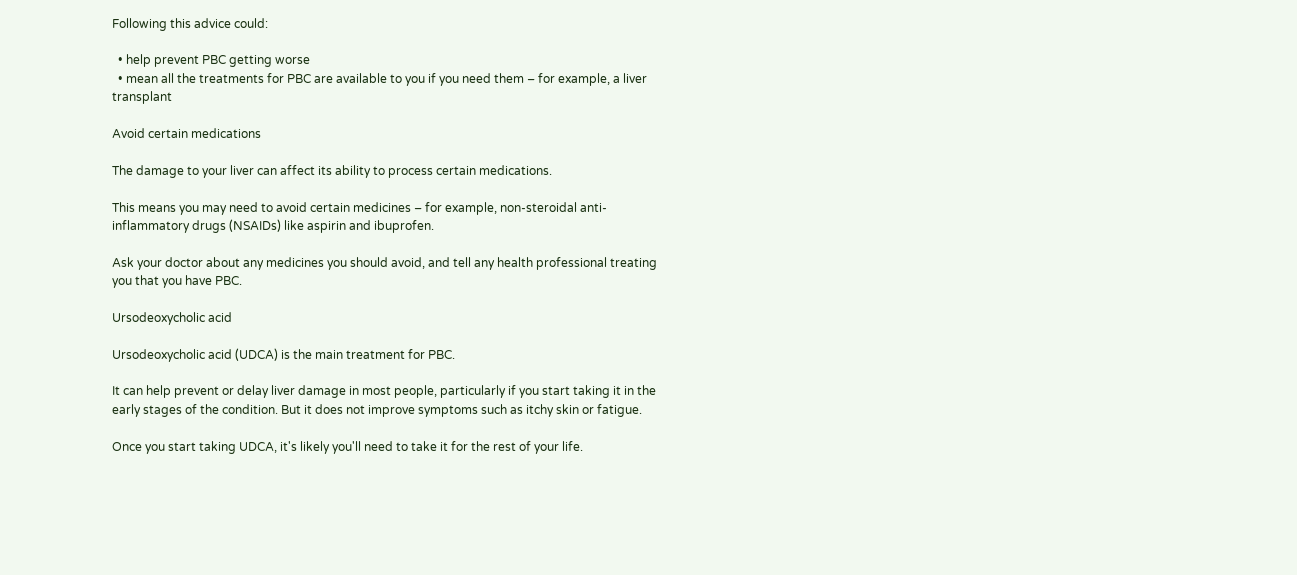Following this advice could:

  • help prevent PBC getting worse
  • mean all the treatments for PBC are available to you if you need them – for example, a liver transplant

Avoid certain medications

The damage to your liver can affect its ability to process certain medications.

This means you may need to avoid certain medicines – for example, non-steroidal anti-inflammatory drugs (NSAIDs) like aspirin and ibuprofen.

Ask your doctor about any medicines you should avoid, and tell any health professional treating you that you have PBC.

Ursodeoxycholic acid

Ursodeoxycholic acid (UDCA) is the main treatment for PBC.

It can help prevent or delay liver damage in most people, particularly if you start taking it in the early stages of the condition. But it does not improve symptoms such as itchy skin or fatigue.

Once you start taking UDCA, it's likely you'll need to take it for the rest of your life.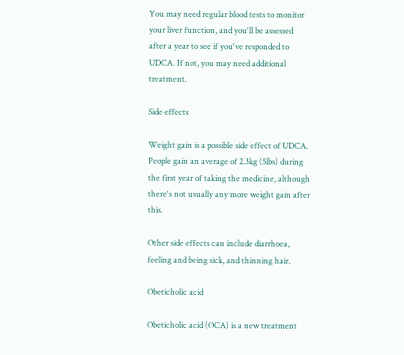You may need regular blood tests to monitor your liver function, and you'll be assessed after a year to see if you've responded to UDCA. If not, you may need additional treatment.

Side effects

Weight gain is a possible side effect of UDCA. People gain an average of 2.3kg (5lbs) during the first year of taking the medicine, although there's not usually any more weight gain after this.

Other side effects can include diarrhoea, feeling and being sick, and thinning hair.

Obeticholic acid

Obeticholic acid (OCA) is a new treatment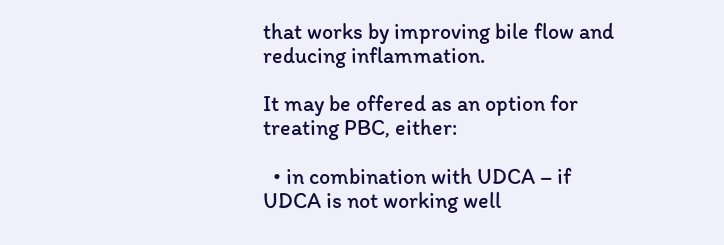that works by improving bile flow and reducing inflammation.

It may be offered as an option for treating PBC, either:

  • in combination with UDCA – if UDCA is not working well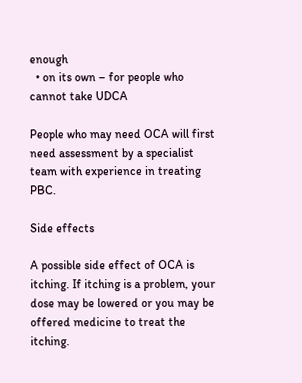enough
  • on its own – for people who cannot take UDCA

People who may need OCA will first need assessment by a specialist team with experience in treating PBC.

Side effects

A possible side effect of OCA is itching. If itching is a problem, your dose may be lowered or you may be offered medicine to treat the itching.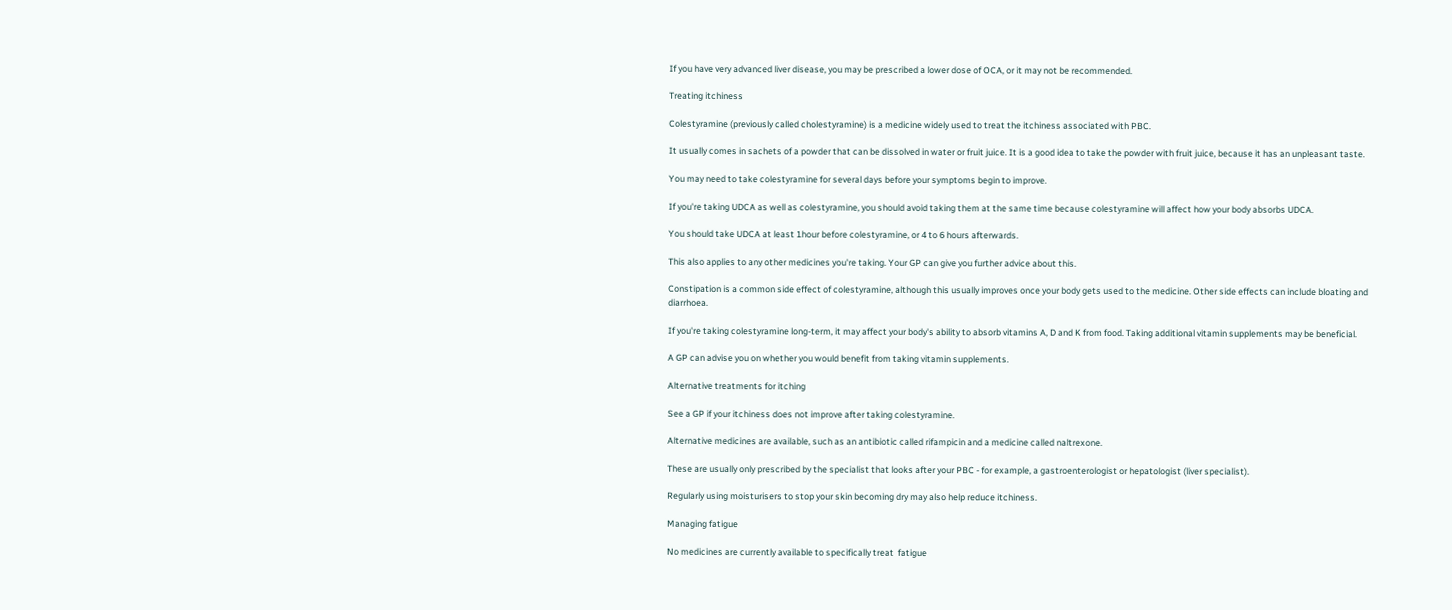If you have very advanced liver disease, you may be prescribed a lower dose of OCA, or it may not be recommended.

Treating itchiness

Colestyramine (previously called cholestyramine) is a medicine widely used to treat the itchiness associated with PBC.

It usually comes in sachets of a powder that can be dissolved in water or fruit juice. It is a good idea to take the powder with fruit juice, because it has an unpleasant taste.

You may need to take colestyramine for several days before your symptoms begin to improve.

If you're taking UDCA as well as colestyramine, you should avoid taking them at the same time because colestyramine will affect how your body absorbs UDCA.

You should take UDCA at least 1hour before colestyramine, or 4 to 6 hours afterwards.

This also applies to any other medicines you're taking. Your GP can give you further advice about this.

Constipation is a common side effect of colestyramine, although this usually improves once your body gets used to the medicine. Other side effects can include bloating and diarrhoea.

If you're taking colestyramine long-term, it may affect your body's ability to absorb vitamins A, D and K from food. Taking additional vitamin supplements may be beneficial.

A GP can advise you on whether you would benefit from taking vitamin supplements.

Alternative treatments for itching

See a GP if your itchiness does not improve after taking colestyramine.

Alternative medicines are available, such as an antibiotic called rifampicin and a medicine called naltrexone.

These are usually only prescribed by the specialist that looks after your PBC - for example, a gastroenterologist or hepatologist (liver specialist).

Regularly using moisturisers to stop your skin becoming dry may also help reduce itchiness.

Managing fatigue

No medicines are currently available to specifically treat  fatigue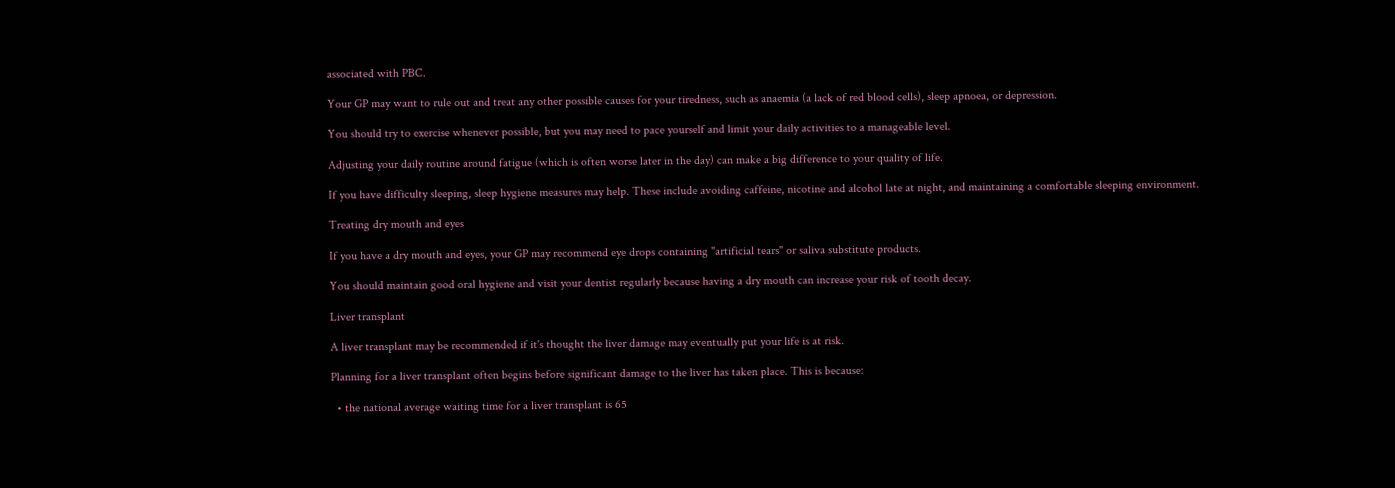associated with PBC.

Your GP may want to rule out and treat any other possible causes for your tiredness, such as anaemia (a lack of red blood cells), sleep apnoea, or depression.

You should try to exercise whenever possible, but you may need to pace yourself and limit your daily activities to a manageable level.

Adjusting your daily routine around fatigue (which is often worse later in the day) can make a big difference to your quality of life.

If you have difficulty sleeping, sleep hygiene measures may help. These include avoiding caffeine, nicotine and alcohol late at night, and maintaining a comfortable sleeping environment.

Treating dry mouth and eyes

If you have a dry mouth and eyes, your GP may recommend eye drops containing "artificial tears" or saliva substitute products.

You should maintain good oral hygiene and visit your dentist regularly because having a dry mouth can increase your risk of tooth decay.

Liver transplant

A liver transplant may be recommended if it's thought the liver damage may eventually put your life is at risk.

Planning for a liver transplant often begins before significant damage to the liver has taken place. This is because:

  • the national average waiting time for a liver transplant is 65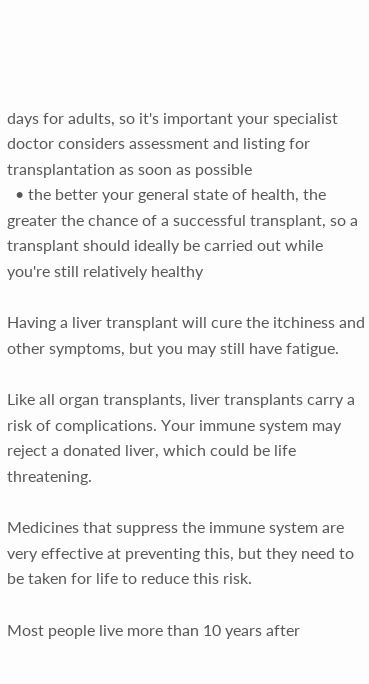days for adults, so it's important your specialist doctor considers assessment and listing for transplantation as soon as possible
  • the better your general state of health, the greater the chance of a successful transplant, so a transplant should ideally be carried out while you're still relatively healthy

Having a liver transplant will cure the itchiness and other symptoms, but you may still have fatigue.

Like all organ transplants, liver transplants carry a risk of complications. Your immune system may reject a donated liver, which could be life threatening.

Medicines that suppress the immune system are very effective at preventing this, but they need to be taken for life to reduce this risk.

Most people live more than 10 years after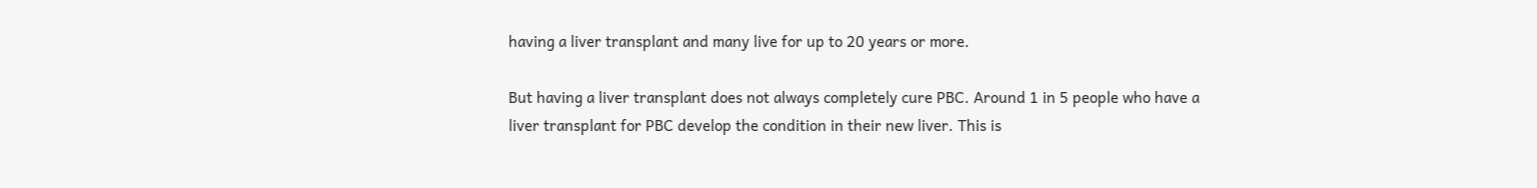having a liver transplant and many live for up to 20 years or more.

But having a liver transplant does not always completely cure PBC. Around 1 in 5 people who have a liver transplant for PBC develop the condition in their new liver. This is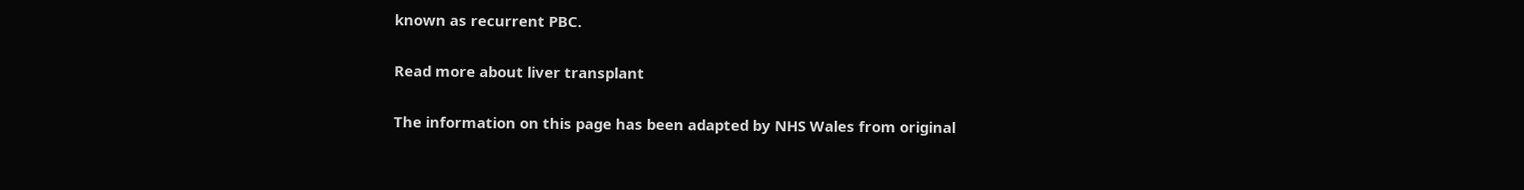known as recurrent PBC.

Read more about liver transplant

The information on this page has been adapted by NHS Wales from original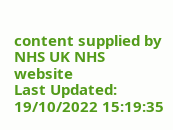content supplied by NHS UK NHS website
Last Updated: 19/10/2022 15:19:35